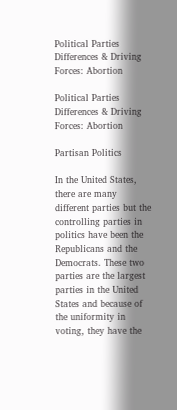Political Parties Differences & Driving Forces: Abortion

Political Parties Differences & Driving Forces: Abortion

Partisan Politics

In the United States, there are many different parties but the controlling parties in politics have been the Republicans and the Democrats. These two parties are the largest parties in the United States and because of the uniformity in voting, they have the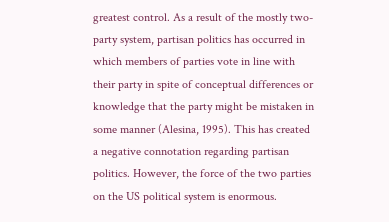greatest control. As a result of the mostly two-party system, partisan politics has occurred in which members of parties vote in line with their party in spite of conceptual differences or knowledge that the party might be mistaken in some manner (Alesina, 1995). This has created a negative connotation regarding partisan politics. However, the force of the two parties on the US political system is enormous.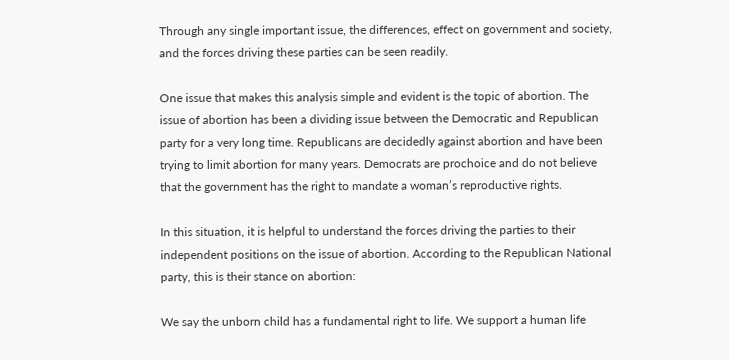Through any single important issue, the differences, effect on government and society, and the forces driving these parties can be seen readily.

One issue that makes this analysis simple and evident is the topic of abortion. The issue of abortion has been a dividing issue between the Democratic and Republican party for a very long time. Republicans are decidedly against abortion and have been trying to limit abortion for many years. Democrats are prochoice and do not believe that the government has the right to mandate a woman’s reproductive rights.

In this situation, it is helpful to understand the forces driving the parties to their independent positions on the issue of abortion. According to the Republican National party, this is their stance on abortion:

We say the unborn child has a fundamental right to life. We support a human life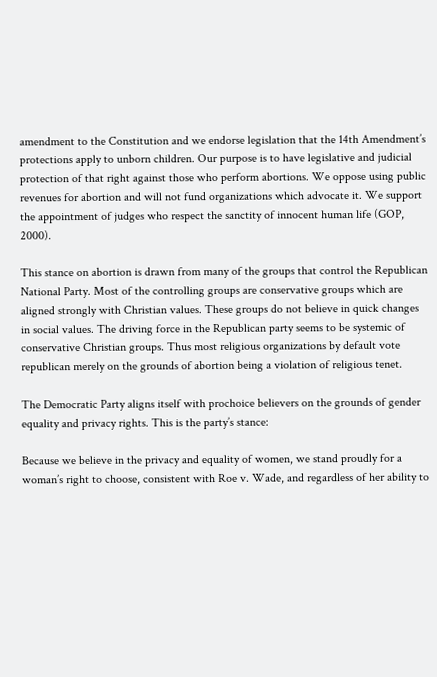amendment to the Constitution and we endorse legislation that the 14th Amendment’s protections apply to unborn children. Our purpose is to have legislative and judicial protection of that right against those who perform abortions. We oppose using public revenues for abortion and will not fund organizations which advocate it. We support the appointment of judges who respect the sanctity of innocent human life (GOP, 2000).

This stance on abortion is drawn from many of the groups that control the Republican National Party. Most of the controlling groups are conservative groups which are aligned strongly with Christian values. These groups do not believe in quick changes in social values. The driving force in the Republican party seems to be systemic of conservative Christian groups. Thus most religious organizations by default vote republican merely on the grounds of abortion being a violation of religious tenet.

The Democratic Party aligns itself with prochoice believers on the grounds of gender equality and privacy rights. This is the party’s stance:

Because we believe in the privacy and equality of women, we stand proudly for a woman’s right to choose, consistent with Roe v. Wade, and regardless of her ability to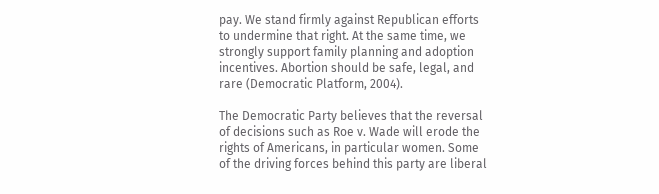pay. We stand firmly against Republican efforts to undermine that right. At the same time, we strongly support family planning and adoption incentives. Abortion should be safe, legal, and rare (Democratic Platform, 2004).

The Democratic Party believes that the reversal of decisions such as Roe v. Wade will erode the rights of Americans, in particular women. Some of the driving forces behind this party are liberal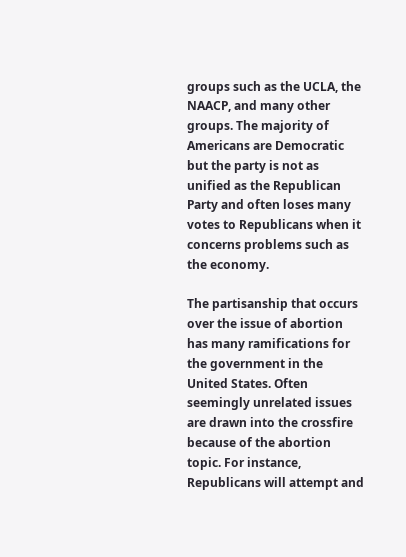groups such as the UCLA, the NAACP, and many other groups. The majority of Americans are Democratic but the party is not as unified as the Republican Party and often loses many votes to Republicans when it concerns problems such as the economy.

The partisanship that occurs over the issue of abortion has many ramifications for the government in the United States. Often seemingly unrelated issues are drawn into the crossfire because of the abortion topic. For instance, Republicans will attempt and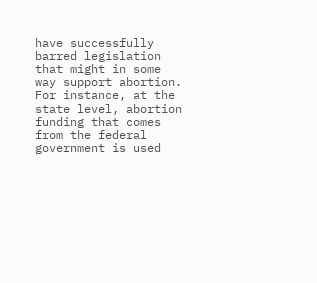have successfully barred legislation that might in some way support abortion. For instance, at the state level, abortion funding that comes from the federal government is used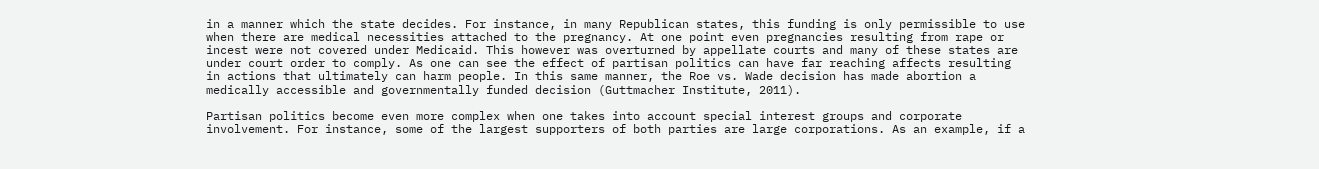in a manner which the state decides. For instance, in many Republican states, this funding is only permissible to use when there are medical necessities attached to the pregnancy. At one point even pregnancies resulting from rape or incest were not covered under Medicaid. This however was overturned by appellate courts and many of these states are under court order to comply. As one can see the effect of partisan politics can have far reaching affects resulting in actions that ultimately can harm people. In this same manner, the Roe vs. Wade decision has made abortion a medically accessible and governmentally funded decision (Guttmacher Institute, 2011).

Partisan politics become even more complex when one takes into account special interest groups and corporate involvement. For instance, some of the largest supporters of both parties are large corporations. As an example, if a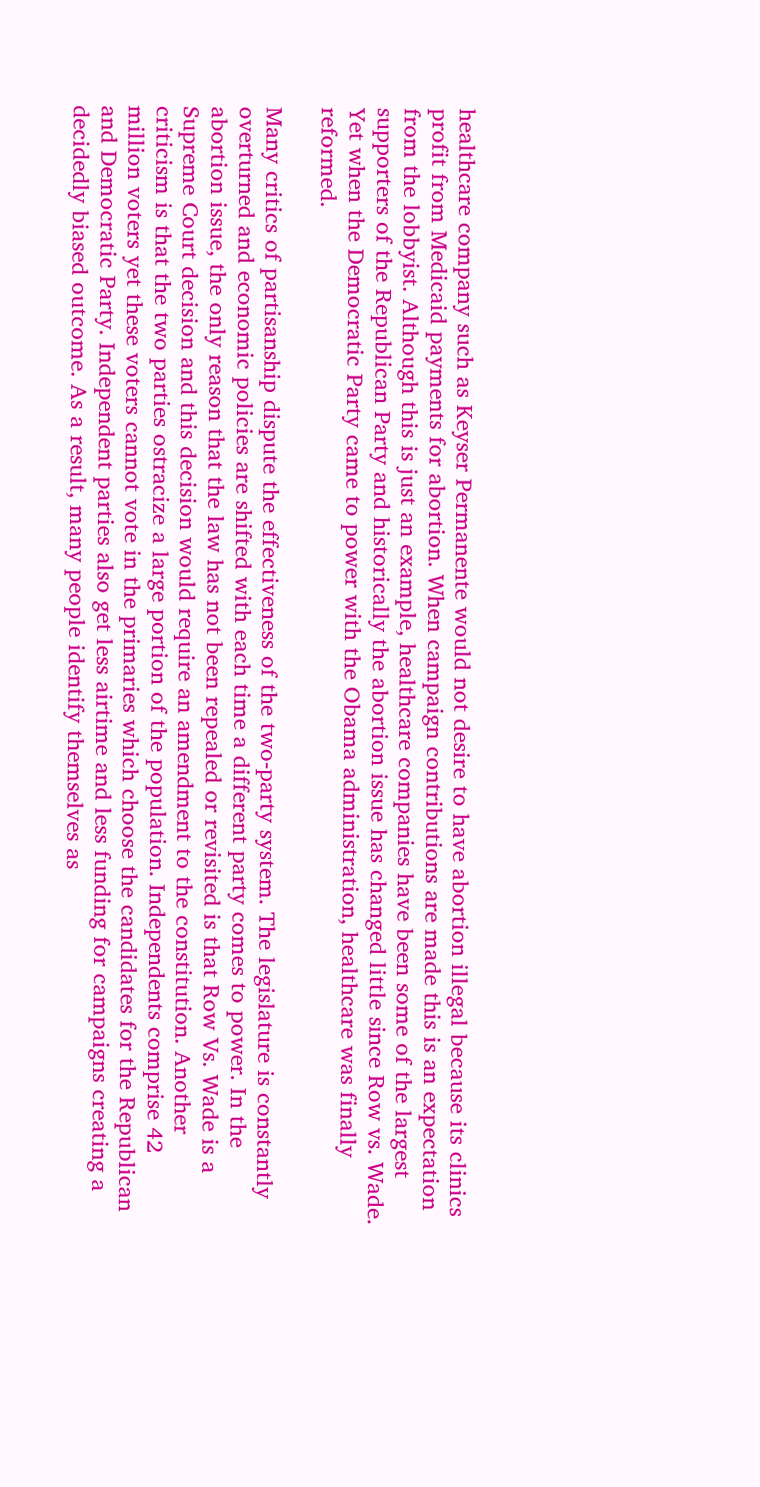healthcare company such as Keyser Permanente would not desire to have abortion illegal because its clinics profit from Medicaid payments for abortion. When campaign contributions are made this is an expectation from the lobbyist. Although this is just an example, healthcare companies have been some of the largest supporters of the Republican Party and historically the abortion issue has changed little since Row vs. Wade. Yet when the Democratic Party came to power with the Obama administration, healthcare was finally reformed.

Many critics of partisanship dispute the effectiveness of the two-party system. The legislature is constantly overturned and economic policies are shifted with each time a different party comes to power. In the abortion issue, the only reason that the law has not been repealed or revisited is that Row Vs. Wade is a Supreme Court decision and this decision would require an amendment to the constitution. Another criticism is that the two parties ostracize a large portion of the population. Independents comprise 42 million voters yet these voters cannot vote in the primaries which choose the candidates for the Republican and Democratic Party. Independent parties also get less airtime and less funding for campaigns creating a decidedly biased outcome. As a result, many people identify themselves as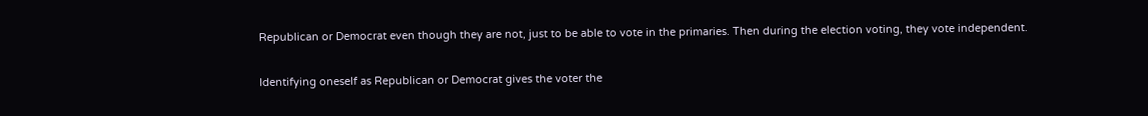Republican or Democrat even though they are not, just to be able to vote in the primaries. Then during the election voting, they vote independent.

Identifying oneself as Republican or Democrat gives the voter the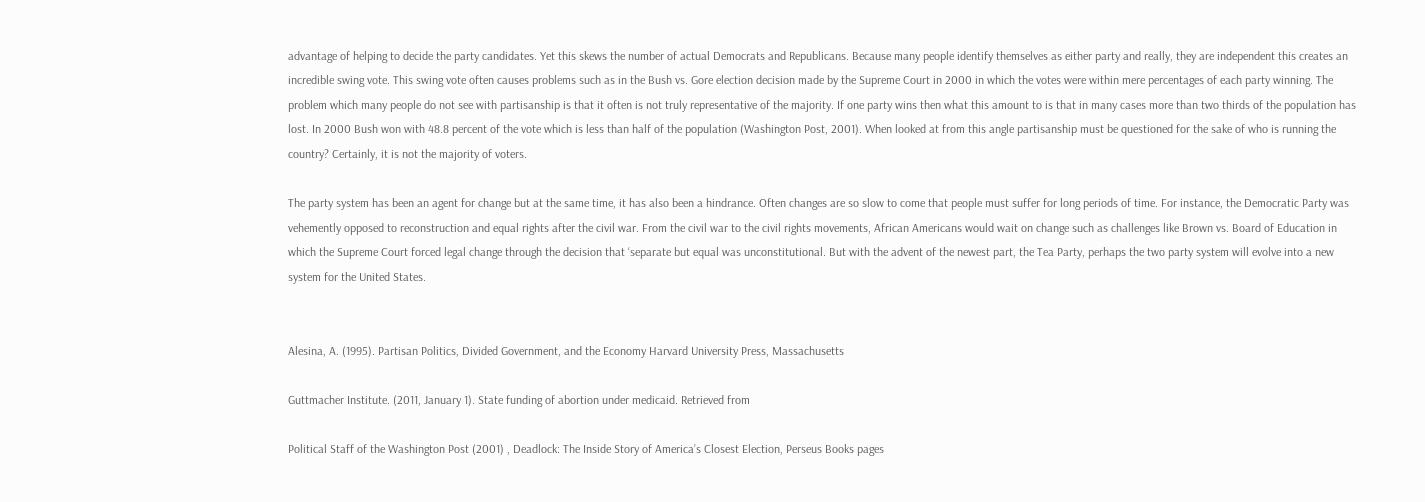advantage of helping to decide the party candidates. Yet this skews the number of actual Democrats and Republicans. Because many people identify themselves as either party and really, they are independent this creates an incredible swing vote. This swing vote often causes problems such as in the Bush vs. Gore election decision made by the Supreme Court in 2000 in which the votes were within mere percentages of each party winning. The problem which many people do not see with partisanship is that it often is not truly representative of the majority. If one party wins then what this amount to is that in many cases more than two thirds of the population has lost. In 2000 Bush won with 48.8 percent of the vote which is less than half of the population (Washington Post, 2001). When looked at from this angle partisanship must be questioned for the sake of who is running the country? Certainly, it is not the majority of voters.

The party system has been an agent for change but at the same time, it has also been a hindrance. Often changes are so slow to come that people must suffer for long periods of time. For instance, the Democratic Party was vehemently opposed to reconstruction and equal rights after the civil war. From the civil war to the civil rights movements, African Americans would wait on change such as challenges like Brown vs. Board of Education in which the Supreme Court forced legal change through the decision that ‘separate but equal was unconstitutional. But with the advent of the newest part, the Tea Party, perhaps the two party system will evolve into a new system for the United States.


Alesina, A. (1995). Partisan Politics, Divided Government, and the Economy Harvard University Press, Massachusetts

Guttmacher Institute. (2011, January 1). State funding of abortion under medicaid. Retrieved from

Political Staff of the Washington Post (2001) , Deadlock: The Inside Story of America’s Closest Election, Perseus Books pages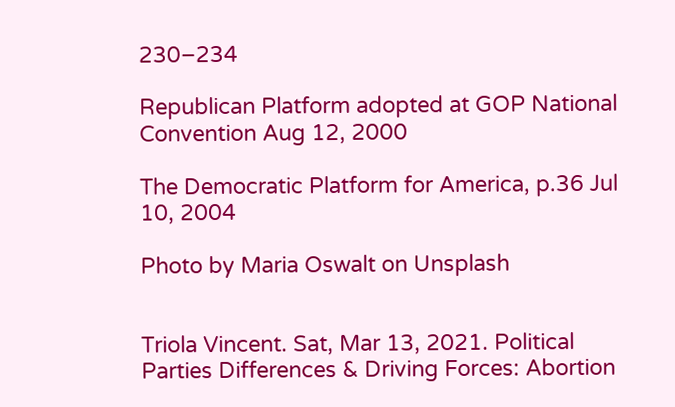230–234

Republican Platform adopted at GOP National Convention Aug 12, 2000

The Democratic Platform for America, p.36 Jul 10, 2004

Photo by Maria Oswalt on Unsplash


Triola Vincent. Sat, Mar 13, 2021. Political Parties Differences & Driving Forces: Abortion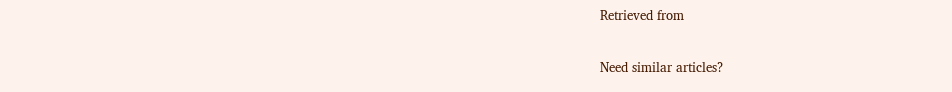Retrieved from

Need similar articles?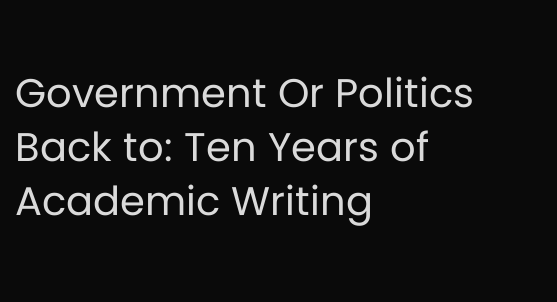Government Or Politics
Back to: Ten Years of Academic Writing